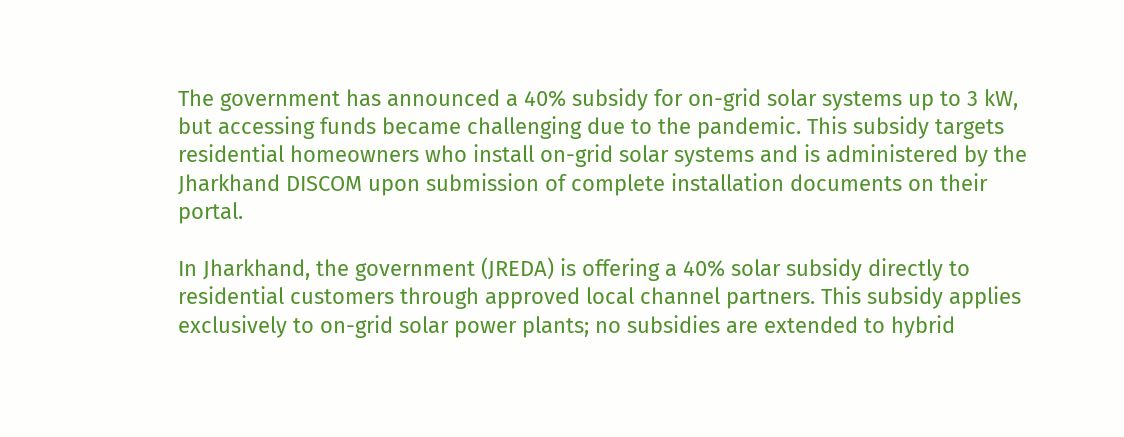The government has announced a 40% subsidy for on-grid solar systems up to 3 kW, but accessing funds became challenging due to the pandemic. This subsidy targets residential homeowners who install on-grid solar systems and is administered by the Jharkhand DISCOM upon submission of complete installation documents on their portal.

In Jharkhand, the government (JREDA) is offering a 40% solar subsidy directly to residential customers through approved local channel partners. This subsidy applies exclusively to on-grid solar power plants; no subsidies are extended to hybrid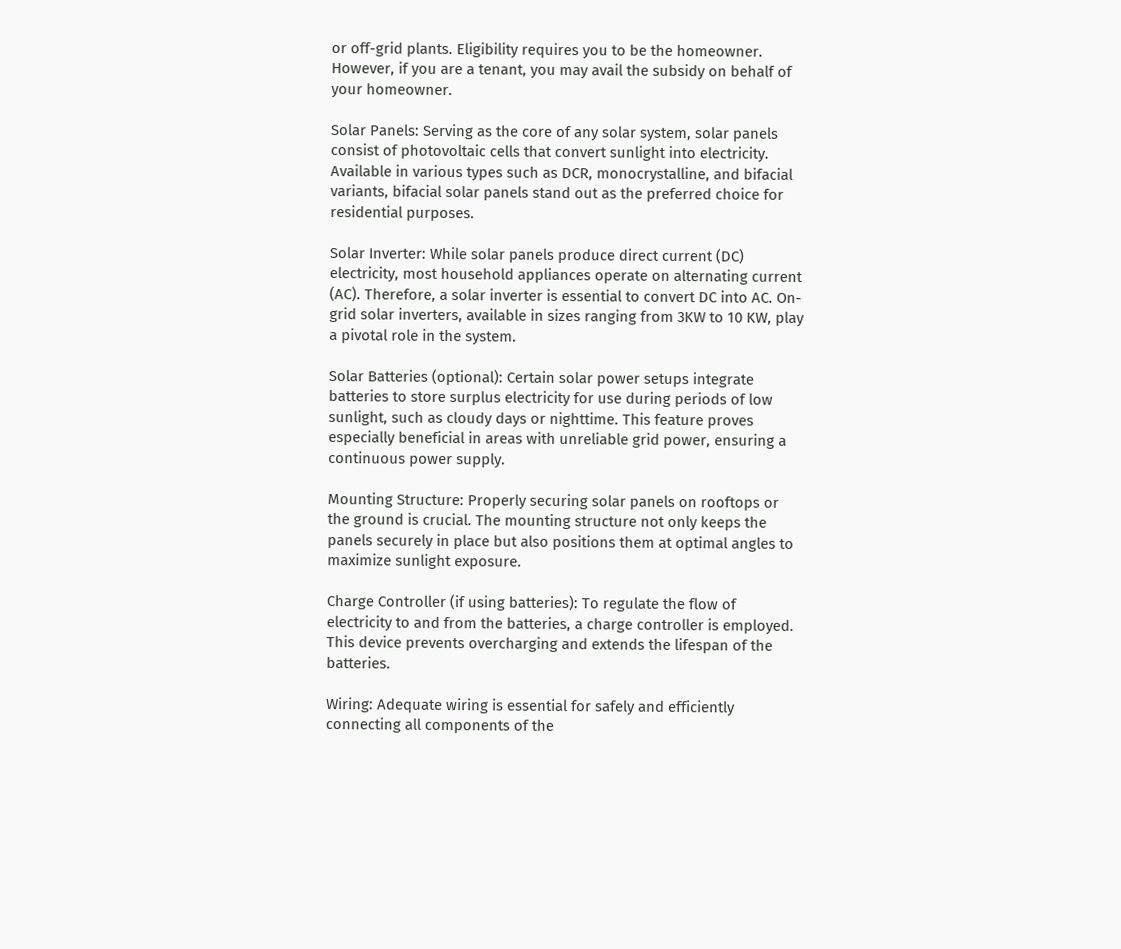or off-grid plants. Eligibility requires you to be the homeowner. However, if you are a tenant, you may avail the subsidy on behalf of your homeowner.

Solar Panels: Serving as the core of any solar system, solar panels consist of photovoltaic cells that convert sunlight into electricity. Available in various types such as DCR, monocrystalline, and bifacial variants, bifacial solar panels stand out as the preferred choice for residential purposes.

Solar Inverter: While solar panels produce direct current (DC) electricity, most household appliances operate on alternating current (AC). Therefore, a solar inverter is essential to convert DC into AC. On-grid solar inverters, available in sizes ranging from 3KW to 10 KW, play a pivotal role in the system.

Solar Batteries (optional): Certain solar power setups integrate batteries to store surplus electricity for use during periods of low sunlight, such as cloudy days or nighttime. This feature proves especially beneficial in areas with unreliable grid power, ensuring a continuous power supply.

Mounting Structure: Properly securing solar panels on rooftops or the ground is crucial. The mounting structure not only keeps the panels securely in place but also positions them at optimal angles to maximize sunlight exposure.

Charge Controller (if using batteries): To regulate the flow of electricity to and from the batteries, a charge controller is employed. This device prevents overcharging and extends the lifespan of the batteries.

Wiring: Adequate wiring is essential for safely and efficiently connecting all components of the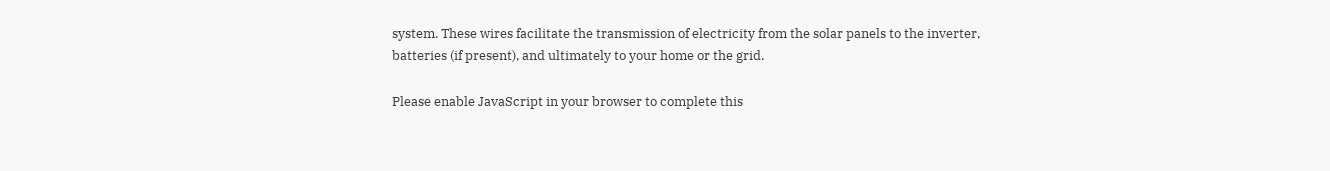system. These wires facilitate the transmission of electricity from the solar panels to the inverter, batteries (if present), and ultimately to your home or the grid.

Please enable JavaScript in your browser to complete this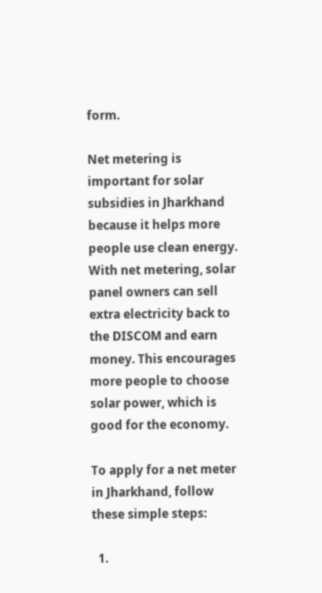form.

Net metering is important for solar subsidies in Jharkhand because it helps more people use clean energy. With net metering, solar panel owners can sell extra electricity back to the DISCOM and earn money. This encourages more people to choose solar power, which is good for the economy.

To apply for a net meter in Jharkhand, follow these simple steps:

  1.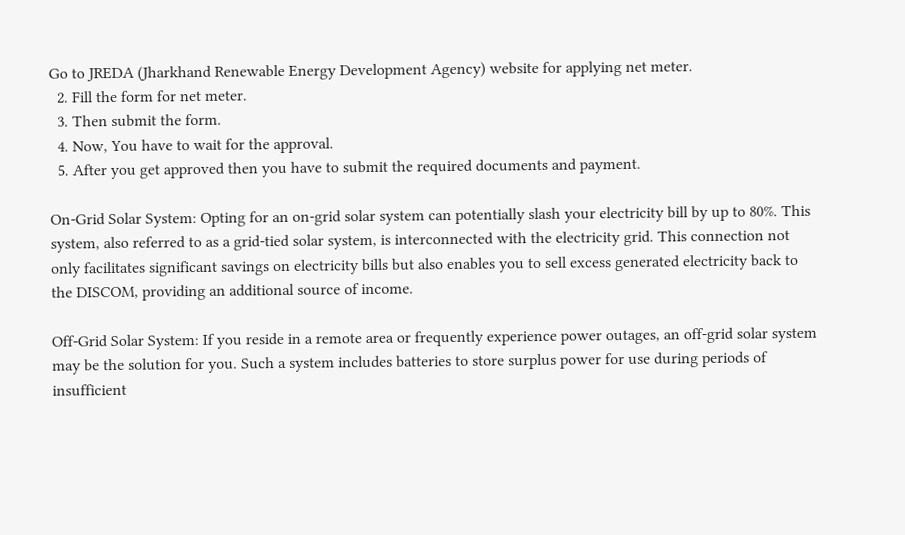Go to JREDA (Jharkhand Renewable Energy Development Agency) website for applying net meter.
  2. Fill the form for net meter.
  3. Then submit the form.
  4. Now, You have to wait for the approval.
  5. After you get approved then you have to submit the required documents and payment.

On-Grid Solar System: Opting for an on-grid solar system can potentially slash your electricity bill by up to 80%. This system, also referred to as a grid-tied solar system, is interconnected with the electricity grid. This connection not only facilitates significant savings on electricity bills but also enables you to sell excess generated electricity back to the DISCOM, providing an additional source of income.

Off-Grid Solar System: If you reside in a remote area or frequently experience power outages, an off-grid solar system may be the solution for you. Such a system includes batteries to store surplus power for use during periods of insufficient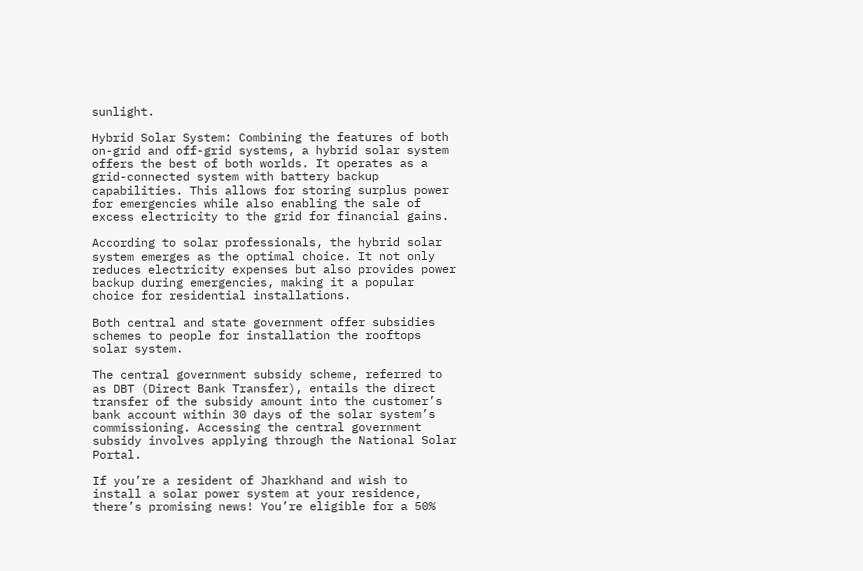sunlight.

Hybrid Solar System: Combining the features of both on-grid and off-grid systems, a hybrid solar system offers the best of both worlds. It operates as a grid-connected system with battery backup capabilities. This allows for storing surplus power for emergencies while also enabling the sale of excess electricity to the grid for financial gains.

According to solar professionals, the hybrid solar system emerges as the optimal choice. It not only reduces electricity expenses but also provides power backup during emergencies, making it a popular choice for residential installations.

Both central and state government offer subsidies schemes to people for installation the rooftops solar system.

The central government subsidy scheme, referred to as DBT (Direct Bank Transfer), entails the direct transfer of the subsidy amount into the customer’s bank account within 30 days of the solar system’s commissioning. Accessing the central government subsidy involves applying through the National Solar Portal.

If you’re a resident of Jharkhand and wish to install a solar power system at your residence, there’s promising news! You’re eligible for a 50%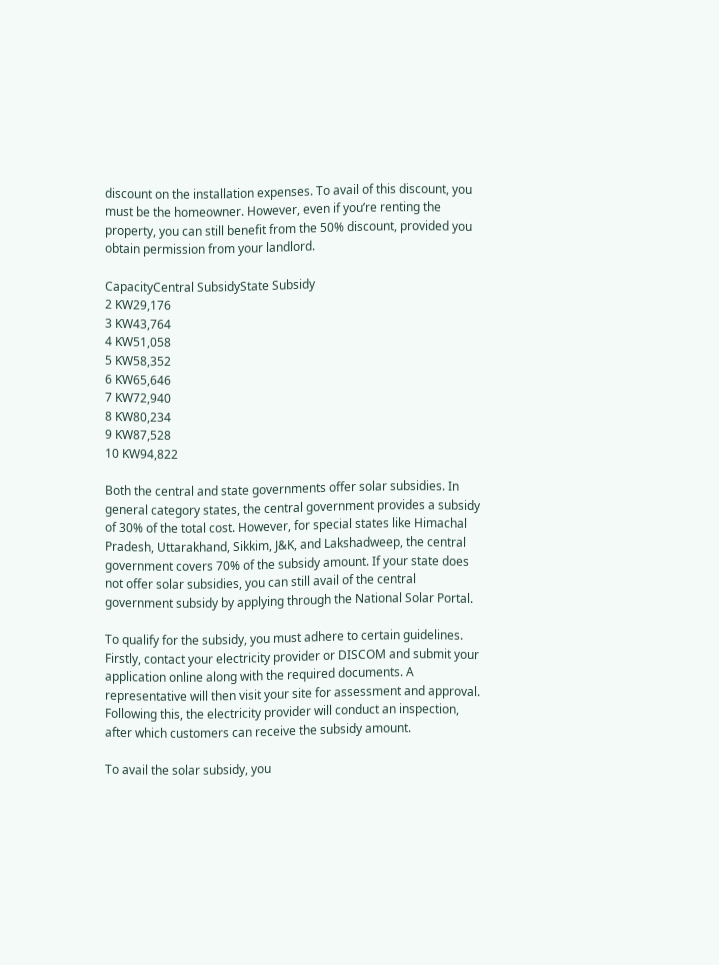discount on the installation expenses. To avail of this discount, you must be the homeowner. However, even if you’re renting the property, you can still benefit from the 50% discount, provided you obtain permission from your landlord.

CapacityCentral SubsidyState Subsidy
2 KW29,176
3 KW43,764
4 KW51,058
5 KW58,352
6 KW65,646
7 KW72,940
8 KW80,234
9 KW87,528
10 KW94,822

Both the central and state governments offer solar subsidies. In general category states, the central government provides a subsidy of 30% of the total cost. However, for special states like Himachal Pradesh, Uttarakhand, Sikkim, J&K, and Lakshadweep, the central government covers 70% of the subsidy amount. If your state does not offer solar subsidies, you can still avail of the central government subsidy by applying through the National Solar Portal.

To qualify for the subsidy, you must adhere to certain guidelines. Firstly, contact your electricity provider or DISCOM and submit your application online along with the required documents. A representative will then visit your site for assessment and approval. Following this, the electricity provider will conduct an inspection, after which customers can receive the subsidy amount.

To avail the solar subsidy, you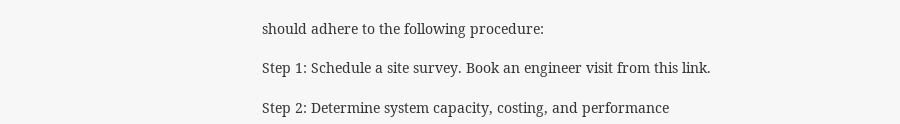should adhere to the following procedure:

Step 1: Schedule a site survey. Book an engineer visit from this link.

Step 2: Determine system capacity, costing, and performance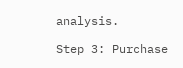analysis.

Step 3: Purchase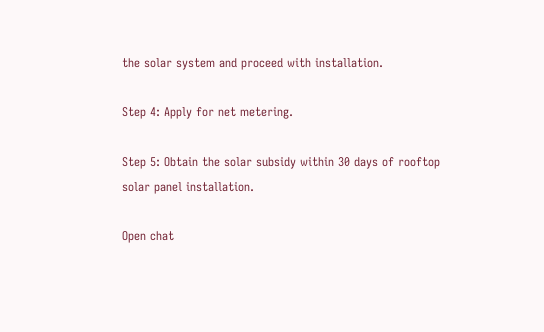the solar system and proceed with installation.

Step 4: Apply for net metering.

Step 5: Obtain the solar subsidy within 30 days of rooftop solar panel installation.

Open chat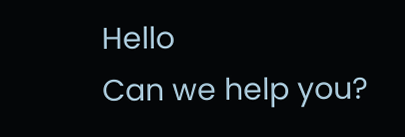Hello
Can we help you?